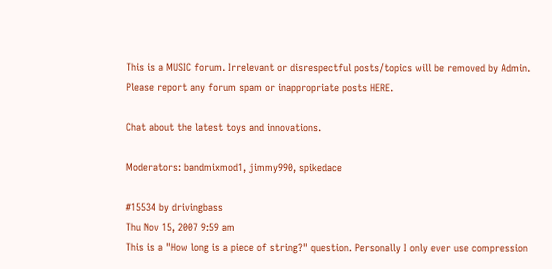This is a MUSIC forum. Irrelevant or disrespectful posts/topics will be removed by Admin. Please report any forum spam or inappropriate posts HERE.

Chat about the latest toys and innovations.

Moderators: bandmixmod1, jimmy990, spikedace

#15534 by drivingbass
Thu Nov 15, 2007 9:59 am
This is a "How long is a piece of string?" question. Personally I only ever use compression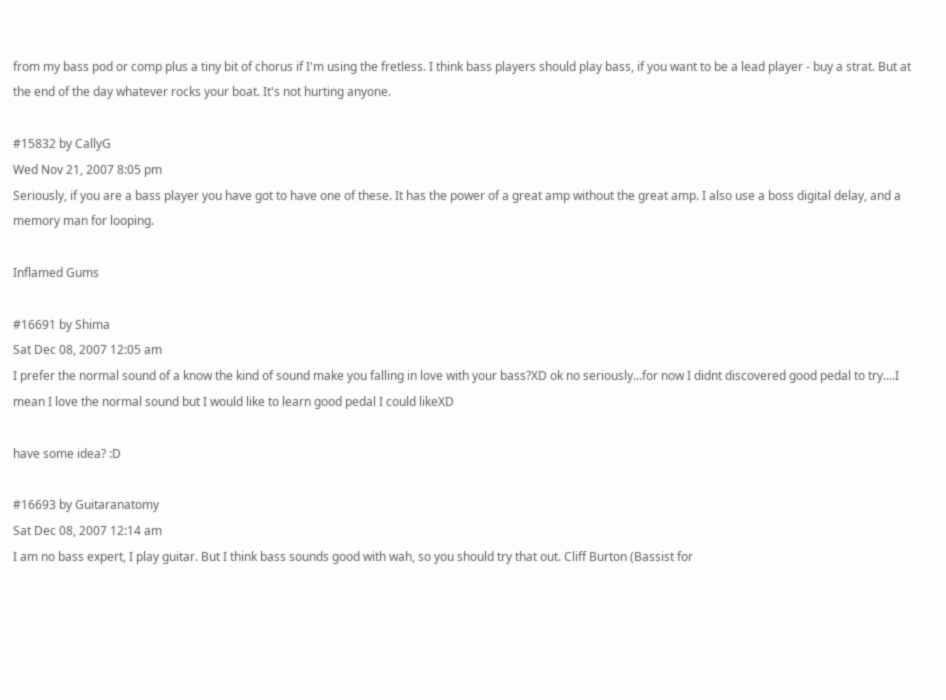from my bass pod or comp plus a tiny bit of chorus if I'm using the fretless. I think bass players should play bass, if you want to be a lead player - buy a strat. But at the end of the day whatever rocks your boat. It's not hurting anyone.

#15832 by CallyG
Wed Nov 21, 2007 8:05 pm
Seriously, if you are a bass player you have got to have one of these. It has the power of a great amp without the great amp. I also use a boss digital delay, and a memory man for looping.

Inflamed Gums

#16691 by Shima
Sat Dec 08, 2007 12:05 am
I prefer the normal sound of a know the kind of sound make you falling in love with your bass?XD ok no seriously...for now I didnt discovered good pedal to try....I mean I love the normal sound but I would like to learn good pedal I could likeXD

have some idea? :D

#16693 by Guitaranatomy
Sat Dec 08, 2007 12:14 am
I am no bass expert, I play guitar. But I think bass sounds good with wah, so you should try that out. Cliff Burton (Bassist for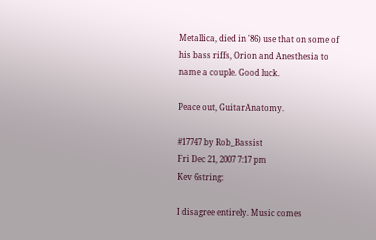Metallica, died in '86) use that on some of his bass riffs, Orion and Anesthesia to name a couple. Good luck.

Peace out, GuitarAnatomy.

#17747 by Rob_Bassist
Fri Dec 21, 2007 7:17 pm
Kev 6string:

I disagree entirely. Music comes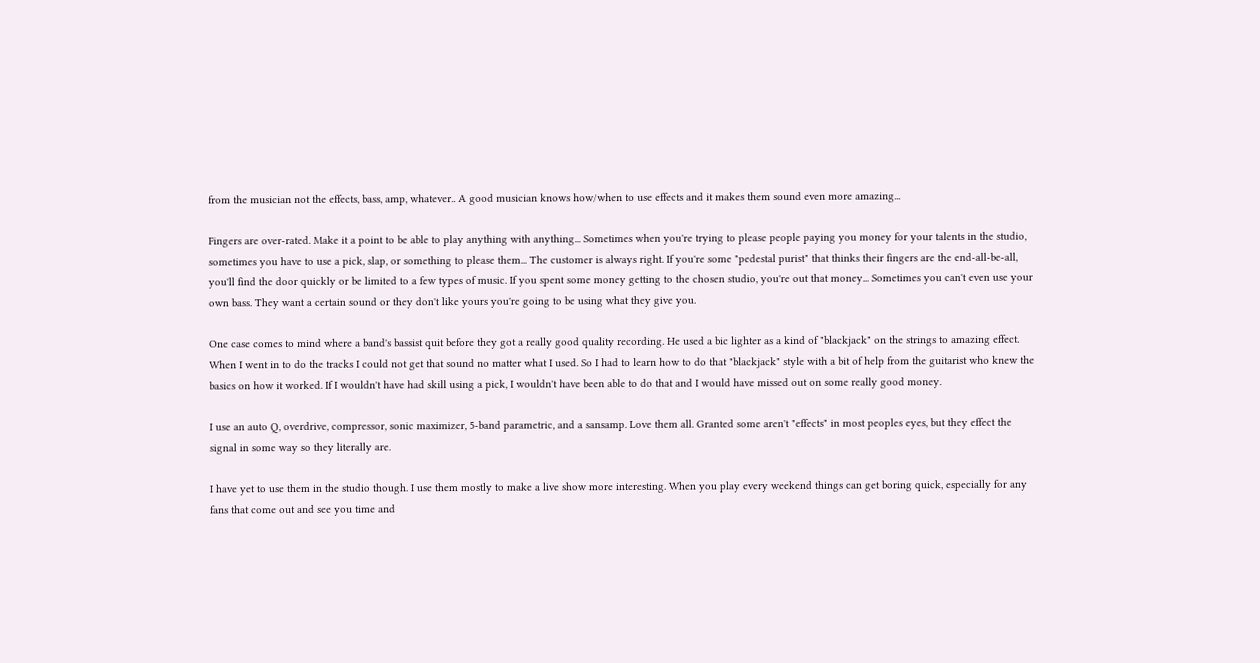from the musician not the effects, bass, amp, whatever.. A good musician knows how/when to use effects and it makes them sound even more amazing...

Fingers are over-rated. Make it a point to be able to play anything with anything... Sometimes when you're trying to please people paying you money for your talents in the studio, sometimes you have to use a pick, slap, or something to please them... The customer is always right. If you're some "pedestal purist" that thinks their fingers are the end-all-be-all, you'll find the door quickly or be limited to a few types of music. If you spent some money getting to the chosen studio, you're out that money... Sometimes you can't even use your own bass. They want a certain sound or they don't like yours you're going to be using what they give you.

One case comes to mind where a band's bassist quit before they got a really good quality recording. He used a bic lighter as a kind of "blackjack" on the strings to amazing effect. When I went in to do the tracks I could not get that sound no matter what I used. So I had to learn how to do that "blackjack" style with a bit of help from the guitarist who knew the basics on how it worked. If I wouldn't have had skill using a pick, I wouldn't have been able to do that and I would have missed out on some really good money.

I use an auto Q, overdrive, compressor, sonic maximizer, 5-band parametric, and a sansamp. Love them all. Granted some aren't "effects" in most peoples eyes, but they effect the signal in some way so they literally are.

I have yet to use them in the studio though. I use them mostly to make a live show more interesting. When you play every weekend things can get boring quick, especially for any fans that come out and see you time and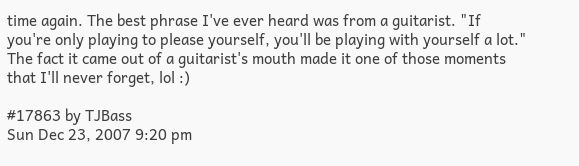time again. The best phrase I've ever heard was from a guitarist. "If you're only playing to please yourself, you'll be playing with yourself a lot." The fact it came out of a guitarist's mouth made it one of those moments that I'll never forget, lol :)

#17863 by TJBass
Sun Dec 23, 2007 9:20 pm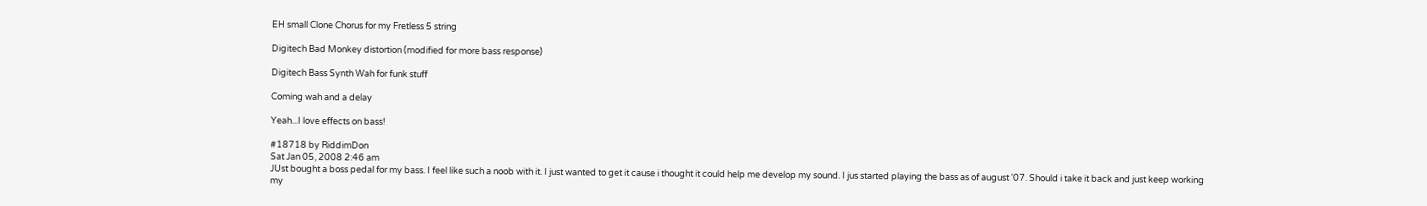EH small Clone Chorus for my Fretless 5 string

Digitech Bad Monkey distortion (modified for more bass response)

Digitech Bass Synth Wah for funk stuff

Coming wah and a delay

Yeah...I love effects on bass!

#18718 by RiddimDon
Sat Jan 05, 2008 2:46 am
JUst bought a boss pedal for my bass. I feel like such a noob with it. I just wanted to get it cause i thought it could help me develop my sound. I jus started playing the bass as of august '07. Should i take it back and just keep working my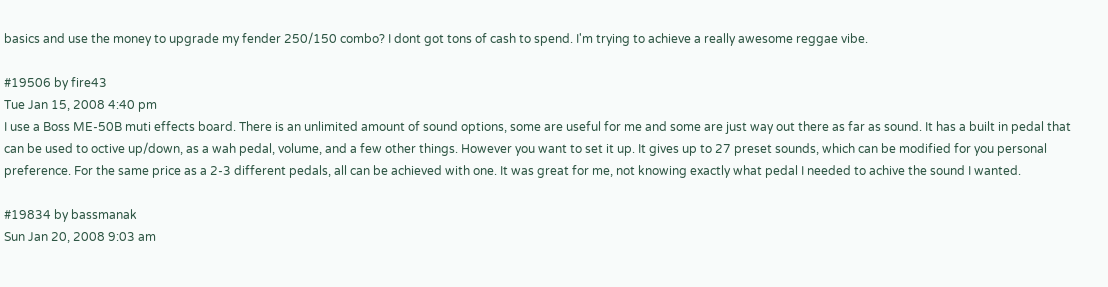basics and use the money to upgrade my fender 250/150 combo? I dont got tons of cash to spend. I'm trying to achieve a really awesome reggae vibe.

#19506 by fire43
Tue Jan 15, 2008 4:40 pm
I use a Boss ME-50B muti effects board. There is an unlimited amount of sound options, some are useful for me and some are just way out there as far as sound. It has a built in pedal that can be used to octive up/down, as a wah pedal, volume, and a few other things. However you want to set it up. It gives up to 27 preset sounds, which can be modified for you personal preference. For the same price as a 2-3 different pedals, all can be achieved with one. It was great for me, not knowing exactly what pedal I needed to achive the sound I wanted.

#19834 by bassmanak
Sun Jan 20, 2008 9:03 am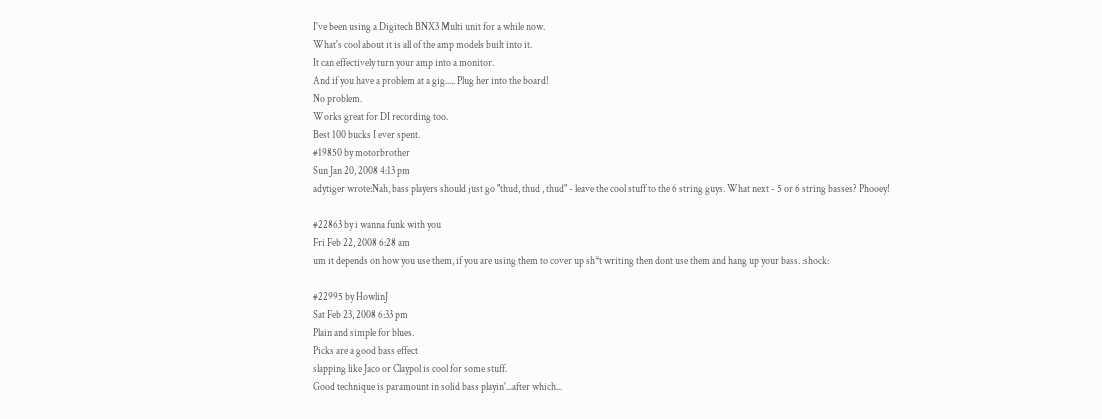I've been using a Digitech BNX3 Multi unit for a while now.
What's cool about it is all of the amp models built into it.
It can effectively turn your amp into a monitor.
And if you have a problem at a gig..... Plug her into the board!
No problem.
Works great for DI recording too.
Best 100 bucks I ever spent.
#19850 by motorbrother
Sun Jan 20, 2008 4:13 pm
adytiger wrote:Nah, bass players should just go "thud, thud , thud" - leave the cool stuff to the 6 string guys. What next - 5 or 6 string basses? Phooey!

#22863 by i wanna funk with you
Fri Feb 22, 2008 6:28 am
um it depends on how you use them, if you are using them to cover up sh*t writing then dont use them and hang up your bass. :shock:

#22995 by HowlinJ
Sat Feb 23, 2008 6:33 pm
Plain and simple for blues.
Picks are a good bass effect
slapping like Jaco or Claypol is cool for some stuff.
Good technique is paramount in solid bass playin'...after which...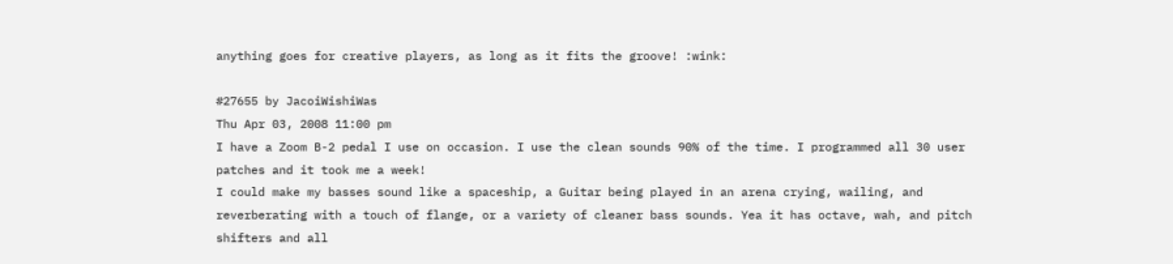anything goes for creative players, as long as it fits the groove! :wink:

#27655 by JacoiWishiWas
Thu Apr 03, 2008 11:00 pm
I have a Zoom B-2 pedal I use on occasion. I use the clean sounds 90% of the time. I programmed all 30 user patches and it took me a week!
I could make my basses sound like a spaceship, a Guitar being played in an arena crying, wailing, and reverberating with a touch of flange, or a variety of cleaner bass sounds. Yea it has octave, wah, and pitch shifters and all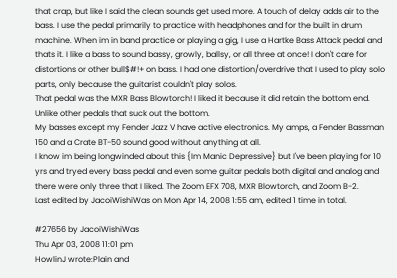that crap, but like I said the clean sounds get used more. A touch of delay adds air to the bass. I use the pedal primarily to practice with headphones and for the built in drum machine. When im in band practice or playing a gig, I use a Hartke Bass Attack pedal and thats it. I like a bass to sound bassy, growly, ballsy, or all three at once! I don't care for distortions or other bull$#!+ on bass. I had one distortion/overdrive that I used to play solo parts, only because the guitarist couldn't play solos.
That pedal was the MXR Bass Blowtorch! I liked it because it did retain the bottom end. Unlike other pedals that suck out the bottom.
My basses except my Fender Jazz V have active electronics. My amps, a Fender Bassman 150 and a Crate BT-50 sound good without anything at all.
I know im being longwinded about this {Im Manic Depressive} but I've been playing for 10 yrs and tryed every bass pedal and even some guitar pedals both digital and analog and there were only three that I liked. The Zoom EFX 708, MXR Blowtorch, and Zoom B-2.
Last edited by JacoiWishiWas on Mon Apr 14, 2008 1:55 am, edited 1 time in total.

#27656 by JacoiWishiWas
Thu Apr 03, 2008 11:01 pm
HowlinJ wrote:Plain and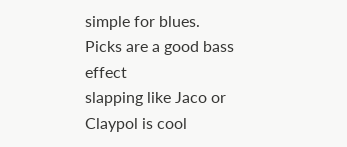simple for blues.
Picks are a good bass effect
slapping like Jaco or Claypol is cool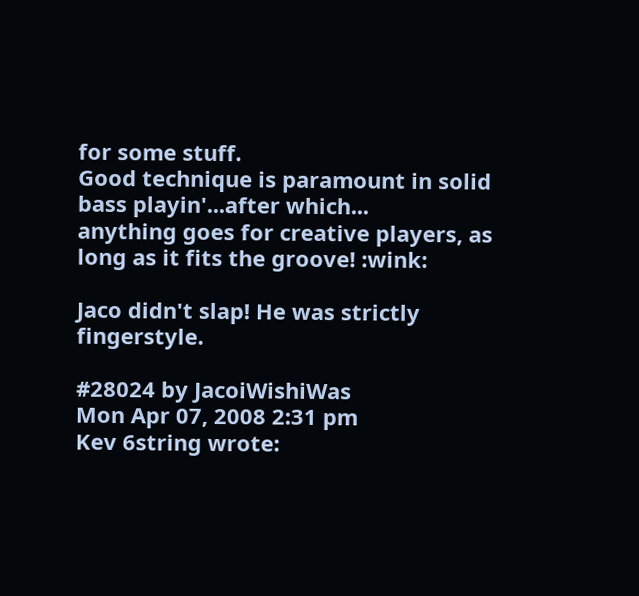for some stuff.
Good technique is paramount in solid bass playin'...after which...
anything goes for creative players, as long as it fits the groove! :wink:

Jaco didn't slap! He was strictly fingerstyle.

#28024 by JacoiWishiWas
Mon Apr 07, 2008 2:31 pm
Kev 6string wrote: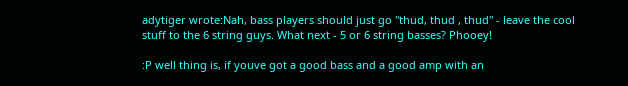adytiger wrote:Nah, bass players should just go "thud, thud , thud" - leave the cool stuff to the 6 string guys. What next - 5 or 6 string basses? Phooey!

:P well thing is, if youve got a good bass and a good amp with an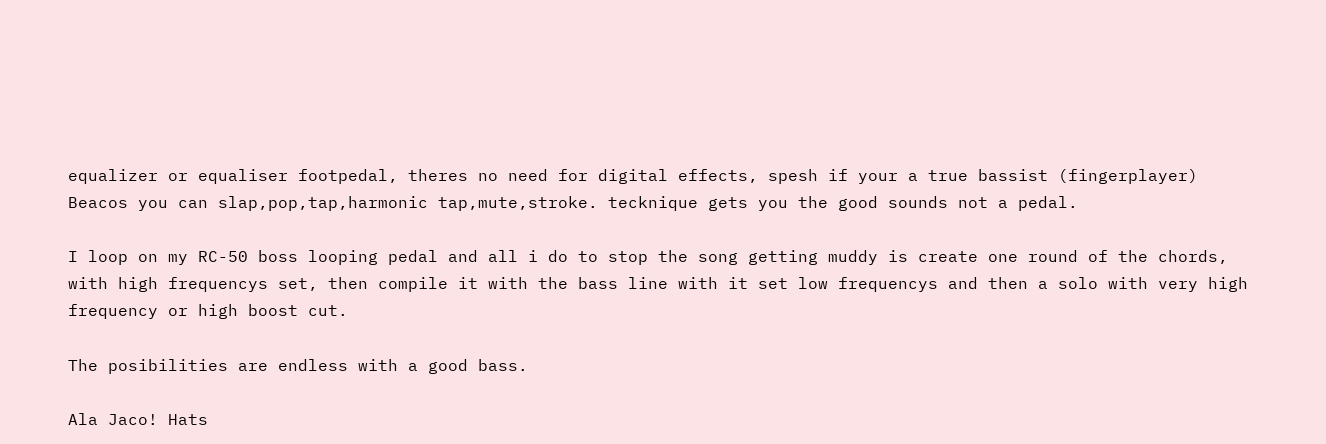equalizer or equaliser footpedal, theres no need for digital effects, spesh if your a true bassist (fingerplayer)
Beacos you can slap,pop,tap,harmonic tap,mute,stroke. tecknique gets you the good sounds not a pedal.

I loop on my RC-50 boss looping pedal and all i do to stop the song getting muddy is create one round of the chords, with high frequencys set, then compile it with the bass line with it set low frequencys and then a solo with very high frequency or high boost cut.

The posibilities are endless with a good bass.

Ala Jaco! Hats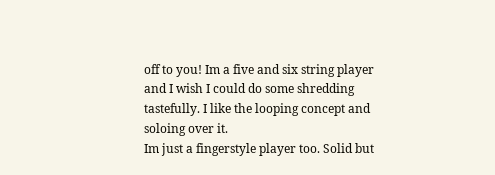off to you! Im a five and six string player and I wish I could do some shredding tastefully. I like the looping concept and soloing over it.
Im just a fingerstyle player too. Solid but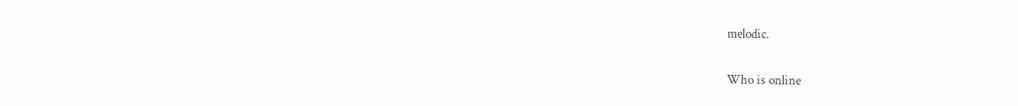melodic.

Who is online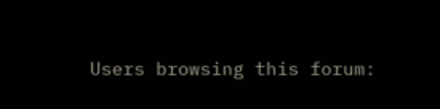Users browsing this forum: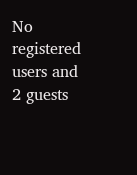No registered users and 2 guests